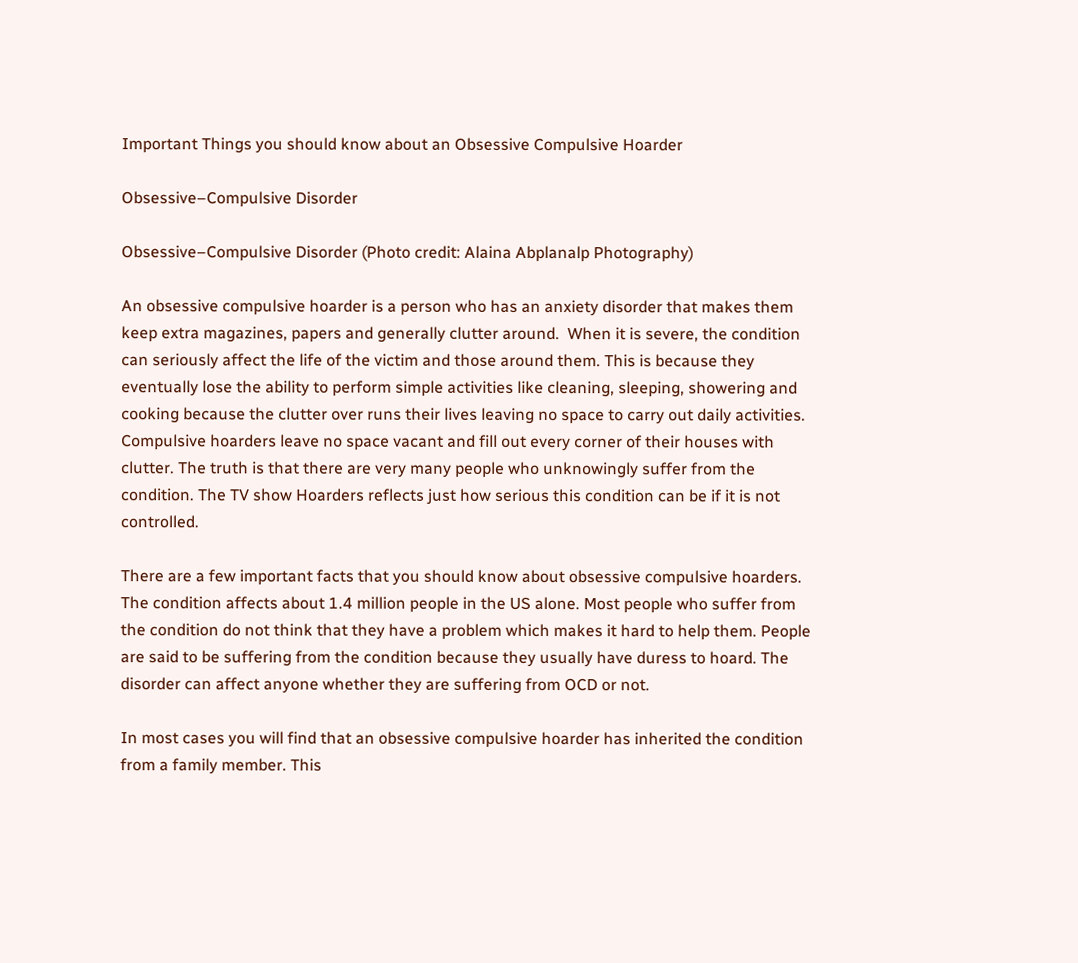Important Things you should know about an Obsessive Compulsive Hoarder

Obsessive–Compulsive Disorder

Obsessive–Compulsive Disorder (Photo credit: Alaina Abplanalp Photography)

An obsessive compulsive hoarder is a person who has an anxiety disorder that makes them keep extra magazines, papers and generally clutter around.  When it is severe, the condition can seriously affect the life of the victim and those around them. This is because they eventually lose the ability to perform simple activities like cleaning, sleeping, showering and cooking because the clutter over runs their lives leaving no space to carry out daily activities. Compulsive hoarders leave no space vacant and fill out every corner of their houses with clutter. The truth is that there are very many people who unknowingly suffer from the condition. The TV show Hoarders reflects just how serious this condition can be if it is not controlled.

There are a few important facts that you should know about obsessive compulsive hoarders. The condition affects about 1.4 million people in the US alone. Most people who suffer from the condition do not think that they have a problem which makes it hard to help them. People are said to be suffering from the condition because they usually have duress to hoard. The disorder can affect anyone whether they are suffering from OCD or not.

In most cases you will find that an obsessive compulsive hoarder has inherited the condition from a family member. This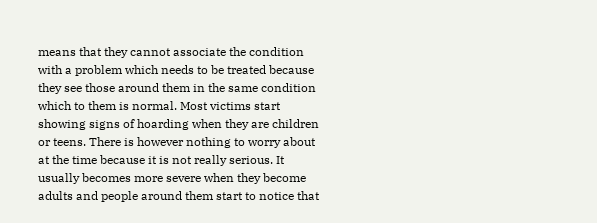means that they cannot associate the condition with a problem which needs to be treated because they see those around them in the same condition which to them is normal. Most victims start showing signs of hoarding when they are children or teens. There is however nothing to worry about at the time because it is not really serious. It usually becomes more severe when they become adults and people around them start to notice that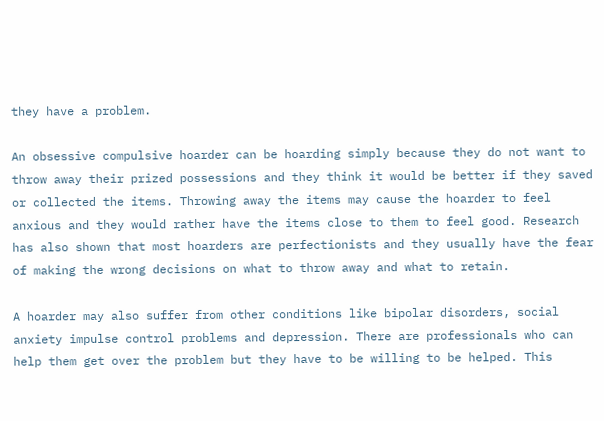they have a problem.

An obsessive compulsive hoarder can be hoarding simply because they do not want to throw away their prized possessions and they think it would be better if they saved or collected the items. Throwing away the items may cause the hoarder to feel anxious and they would rather have the items close to them to feel good. Research has also shown that most hoarders are perfectionists and they usually have the fear of making the wrong decisions on what to throw away and what to retain.

A hoarder may also suffer from other conditions like bipolar disorders, social anxiety impulse control problems and depression. There are professionals who can help them get over the problem but they have to be willing to be helped. This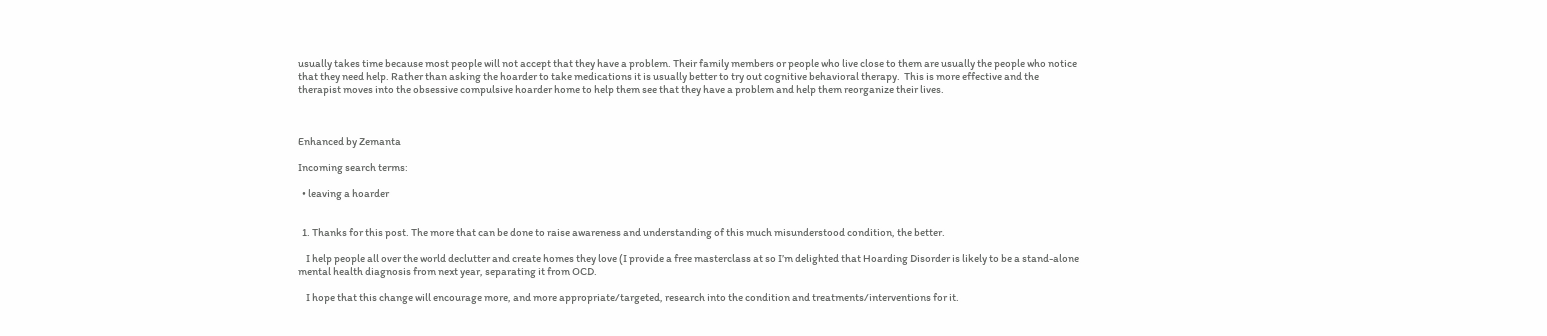usually takes time because most people will not accept that they have a problem. Their family members or people who live close to them are usually the people who notice that they need help. Rather than asking the hoarder to take medications it is usually better to try out cognitive behavioral therapy.  This is more effective and the therapist moves into the obsessive compulsive hoarder home to help them see that they have a problem and help them reorganize their lives.



Enhanced by Zemanta

Incoming search terms:

  • leaving a hoarder


  1. Thanks for this post. The more that can be done to raise awareness and understanding of this much misunderstood condition, the better.

    I help people all over the world declutter and create homes they love (I provide a free masterclass at so I’m delighted that Hoarding Disorder is likely to be a stand-alone mental health diagnosis from next year, separating it from OCD.

    I hope that this change will encourage more, and more appropriate/targeted, research into the condition and treatments/interventions for it.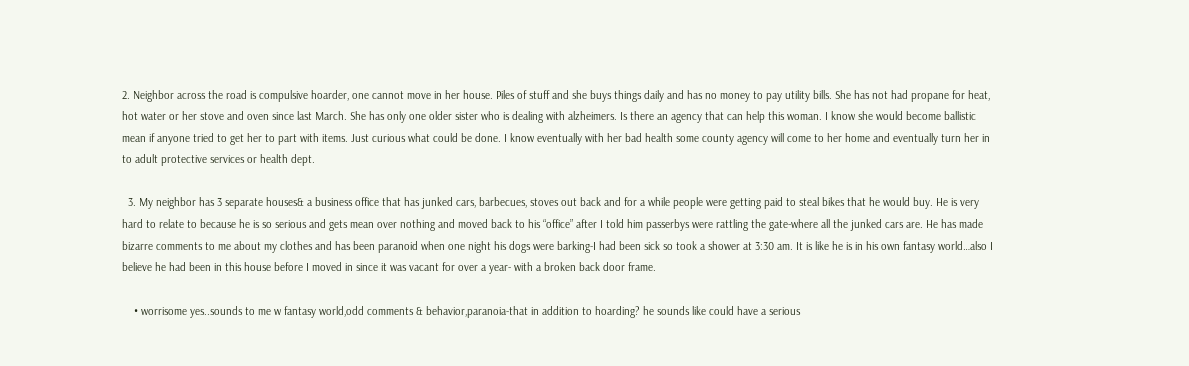2. Neighbor across the road is compulsive hoarder, one cannot move in her house. Piles of stuff and she buys things daily and has no money to pay utility bills. She has not had propane for heat, hot water or her stove and oven since last March. She has only one older sister who is dealing with alzheimers. Is there an agency that can help this woman. I know she would become ballistic mean if anyone tried to get her to part with items. Just curious what could be done. I know eventually with her bad health some county agency will come to her home and eventually turn her in to adult protective services or health dept.

  3. My neighbor has 3 separate houses& a business office that has junked cars, barbecues, stoves out back and for a while people were getting paid to steal bikes that he would buy. He is very hard to relate to because he is so serious and gets mean over nothing and moved back to his “office” after I told him passerbys were rattling the gate-where all the junked cars are. He has made bizarre comments to me about my clothes and has been paranoid when one night his dogs were barking-I had been sick so took a shower at 3:30 am. It is like he is in his own fantasy world…also I believe he had been in this house before I moved in since it was vacant for over a year- with a broken back door frame.

    • worrisome yes..sounds to me w fantasy world,odd comments & behavior,paranoia-that in addition to hoarding? he sounds like could have a serious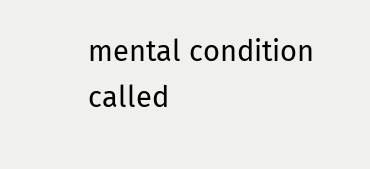mental condition called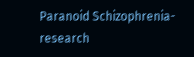Paranoid Schizophrenia-research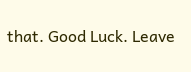that. Good Luck. Leave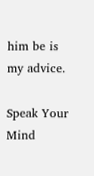him be is my advice.

Speak Your Mind